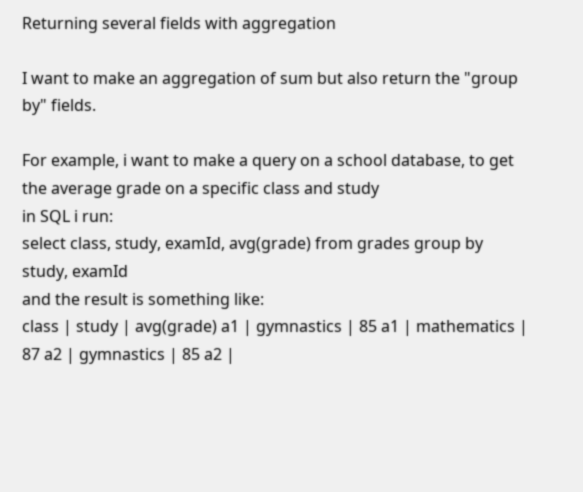Returning several fields with aggregation

I want to make an aggregation of sum but also return the "group by" fields.

For example, i want to make a query on a school database, to get the average grade on a specific class and study
in SQL i run:
select class, study, examId, avg(grade) from grades group by study, examId
and the result is something like:
class | study | avg(grade) a1 | gymnastics | 85 a1 | mathematics | 87 a2 | gymnastics | 85 a2 |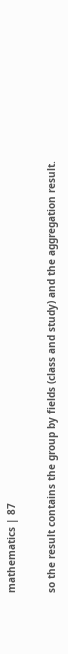mathematics | 87

so the result contains the group by fields (class and study) and the aggregation result.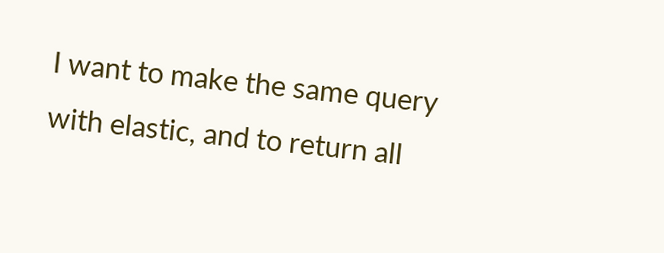I want to make the same query with elastic, and to return all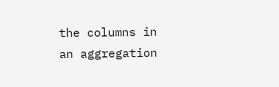the columns in an aggregation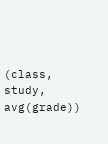(class, study, avg(grade))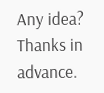Any idea?
Thanks in advance.